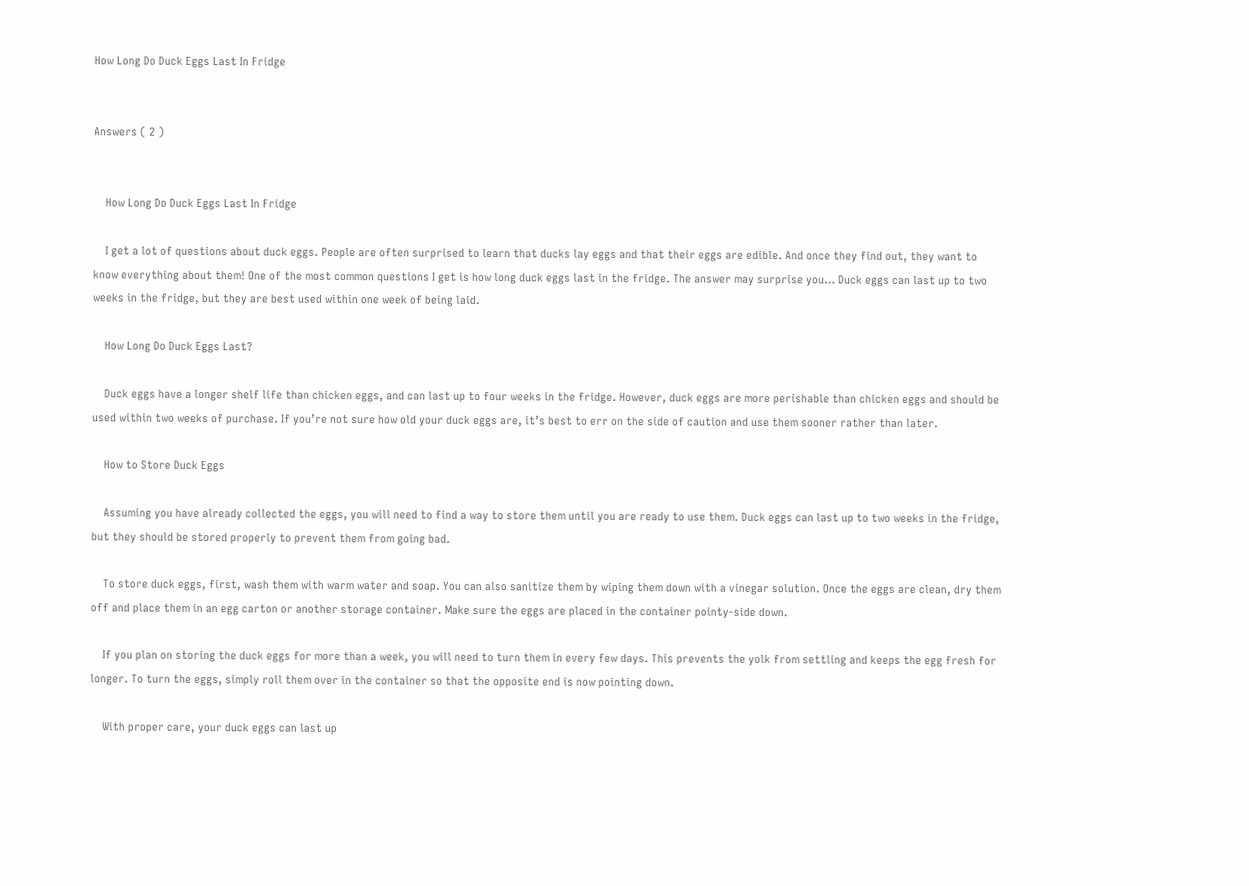How Long Do Duck Eggs Last In Fridge


Answers ( 2 )


    How Long Do Duck Eggs Last In Fridge

    I get a lot of questions about duck eggs. People are often surprised to learn that ducks lay eggs and that their eggs are edible. And once they find out, they want to know everything about them! One of the most common questions I get is how long duck eggs last in the fridge. The answer may surprise you… Duck eggs can last up to two weeks in the fridge, but they are best used within one week of being laid.

    How Long Do Duck Eggs Last?

    Duck eggs have a longer shelf life than chicken eggs, and can last up to four weeks in the fridge. However, duck eggs are more perishable than chicken eggs and should be used within two weeks of purchase. If you’re not sure how old your duck eggs are, it’s best to err on the side of caution and use them sooner rather than later.

    How to Store Duck Eggs

    Assuming you have already collected the eggs, you will need to find a way to store them until you are ready to use them. Duck eggs can last up to two weeks in the fridge, but they should be stored properly to prevent them from going bad.

    To store duck eggs, first, wash them with warm water and soap. You can also sanitize them by wiping them down with a vinegar solution. Once the eggs are clean, dry them off and place them in an egg carton or another storage container. Make sure the eggs are placed in the container pointy-side down.

    If you plan on storing the duck eggs for more than a week, you will need to turn them in every few days. This prevents the yolk from settling and keeps the egg fresh for longer. To turn the eggs, simply roll them over in the container so that the opposite end is now pointing down.

    With proper care, your duck eggs can last up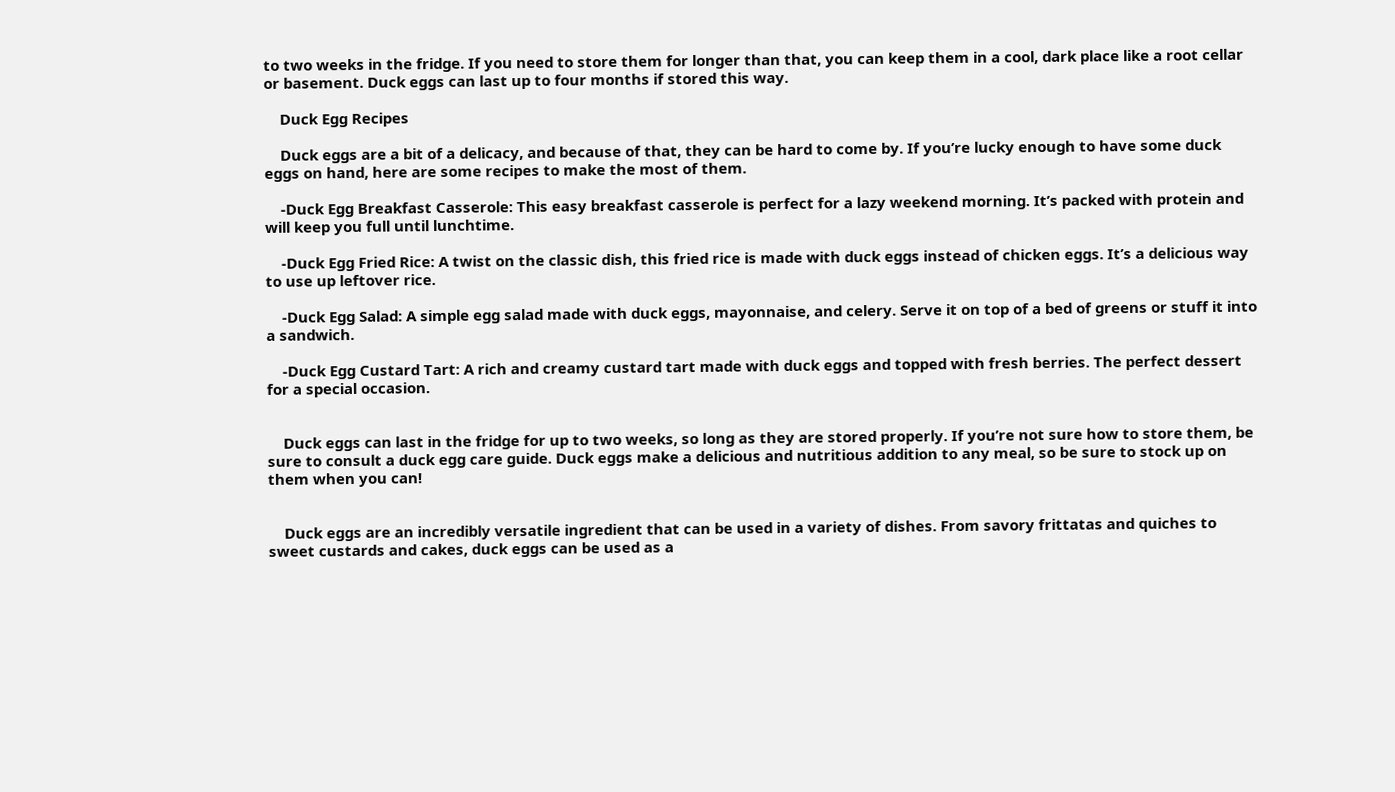to two weeks in the fridge. If you need to store them for longer than that, you can keep them in a cool, dark place like a root cellar or basement. Duck eggs can last up to four months if stored this way.

    Duck Egg Recipes

    Duck eggs are a bit of a delicacy, and because of that, they can be hard to come by. If you’re lucky enough to have some duck eggs on hand, here are some recipes to make the most of them.

    -Duck Egg Breakfast Casserole: This easy breakfast casserole is perfect for a lazy weekend morning. It’s packed with protein and will keep you full until lunchtime.

    -Duck Egg Fried Rice: A twist on the classic dish, this fried rice is made with duck eggs instead of chicken eggs. It’s a delicious way to use up leftover rice.

    -Duck Egg Salad: A simple egg salad made with duck eggs, mayonnaise, and celery. Serve it on top of a bed of greens or stuff it into a sandwich.

    -Duck Egg Custard Tart: A rich and creamy custard tart made with duck eggs and topped with fresh berries. The perfect dessert for a special occasion.


    Duck eggs can last in the fridge for up to two weeks, so long as they are stored properly. If you’re not sure how to store them, be sure to consult a duck egg care guide. Duck eggs make a delicious and nutritious addition to any meal, so be sure to stock up on them when you can!


    Duck eggs are an incredibly versatile ingredient that can be used in a variety of dishes. From savory frittatas and quiches to sweet custards and cakes, duck eggs can be used as a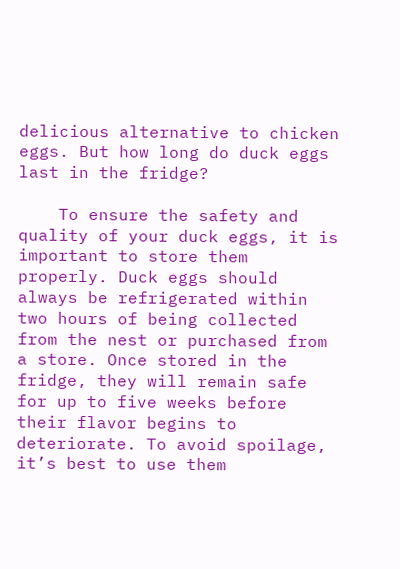delicious alternative to chicken eggs. But how long do duck eggs last in the fridge?

    To ensure the safety and quality of your duck eggs, it is important to store them properly. Duck eggs should always be refrigerated within two hours of being collected from the nest or purchased from a store. Once stored in the fridge, they will remain safe for up to five weeks before their flavor begins to deteriorate. To avoid spoilage, it’s best to use them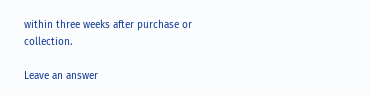within three weeks after purchase or collection.

Leave an answer